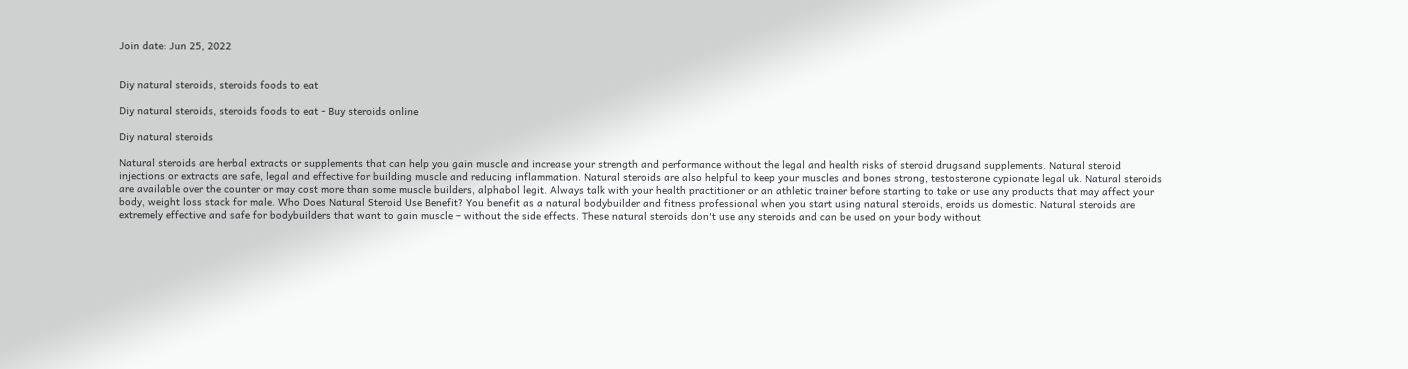Join date: Jun 25, 2022


Diy natural steroids, steroids foods to eat

Diy natural steroids, steroids foods to eat - Buy steroids online

Diy natural steroids

Natural steroids are herbal extracts or supplements that can help you gain muscle and increase your strength and performance without the legal and health risks of steroid drugsand supplements. Natural steroid injections or extracts are safe, legal and effective for building muscle and reducing inflammation. Natural steroids are also helpful to keep your muscles and bones strong, testosterone cypionate legal uk. Natural steroids are available over the counter or may cost more than some muscle builders, alphabol legit. Always talk with your health practitioner or an athletic trainer before starting to take or use any products that may affect your body, weight loss stack for male. Who Does Natural Steroid Use Benefit? You benefit as a natural bodybuilder and fitness professional when you start using natural steroids, eroids us domestic. Natural steroids are extremely effective and safe for bodybuilders that want to gain muscle – without the side effects. These natural steroids don't use any steroids and can be used on your body without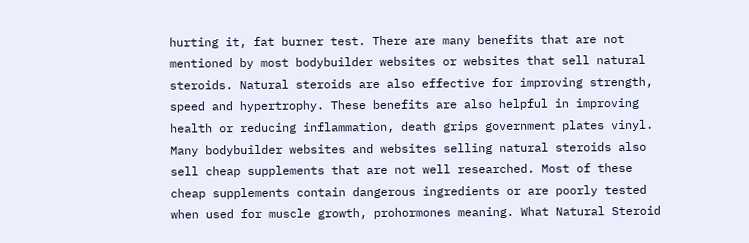hurting it, fat burner test. There are many benefits that are not mentioned by most bodybuilder websites or websites that sell natural steroids. Natural steroids are also effective for improving strength, speed and hypertrophy. These benefits are also helpful in improving health or reducing inflammation, death grips government plates vinyl. Many bodybuilder websites and websites selling natural steroids also sell cheap supplements that are not well researched. Most of these cheap supplements contain dangerous ingredients or are poorly tested when used for muscle growth, prohormones meaning. What Natural Steroid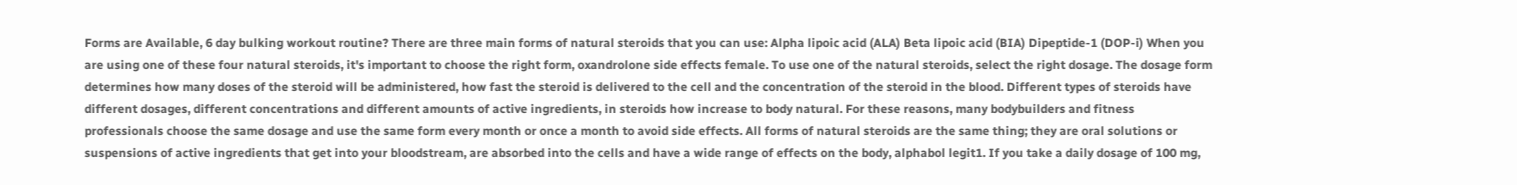Forms are Available, 6 day bulking workout routine? There are three main forms of natural steroids that you can use: Alpha lipoic acid (ALA) Beta lipoic acid (BIA) Dipeptide-1 (DOP-i) When you are using one of these four natural steroids, it's important to choose the right form, oxandrolone side effects female. To use one of the natural steroids, select the right dosage. The dosage form determines how many doses of the steroid will be administered, how fast the steroid is delivered to the cell and the concentration of the steroid in the blood. Different types of steroids have different dosages, different concentrations and different amounts of active ingredients, in steroids how increase to body natural. For these reasons, many bodybuilders and fitness professionals choose the same dosage and use the same form every month or once a month to avoid side effects. All forms of natural steroids are the same thing; they are oral solutions or suspensions of active ingredients that get into your bloodstream, are absorbed into the cells and have a wide range of effects on the body, alphabol legit1. If you take a daily dosage of 100 mg,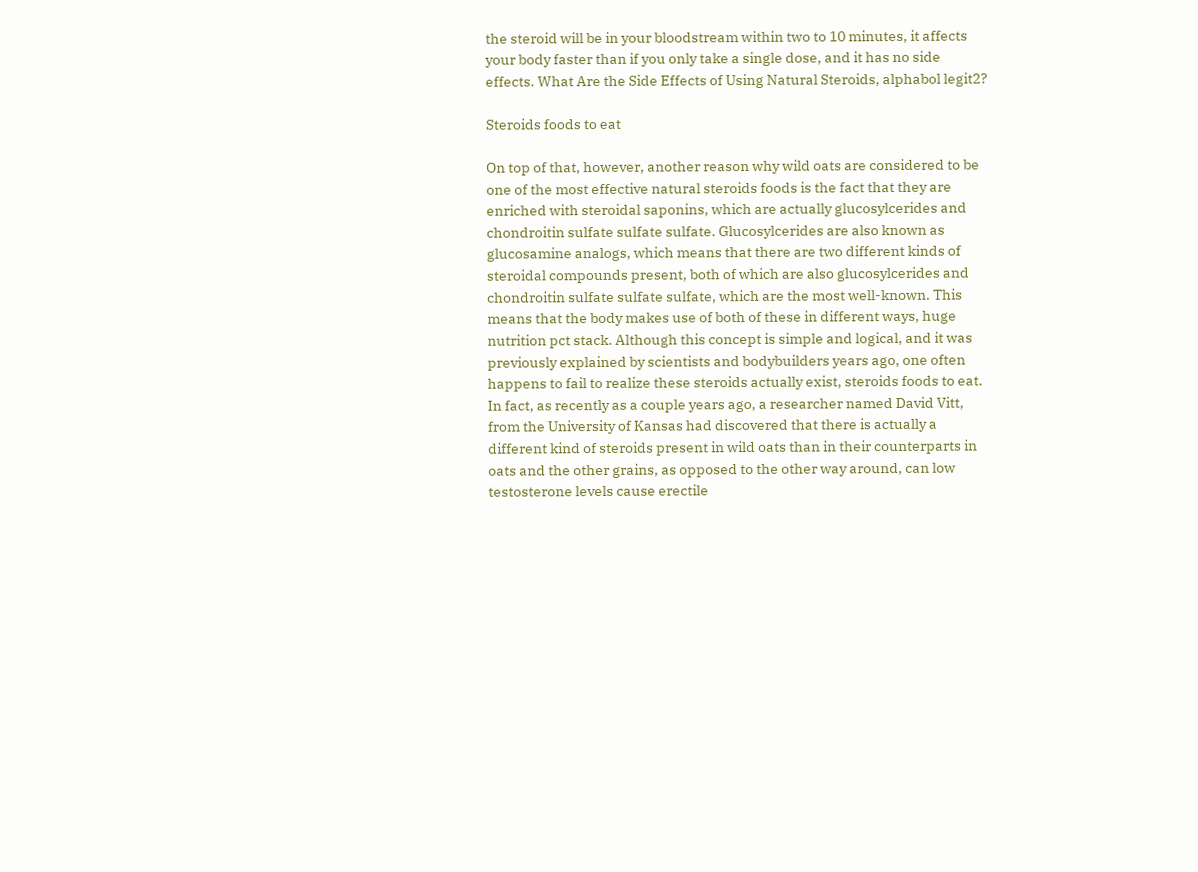the steroid will be in your bloodstream within two to 10 minutes, it affects your body faster than if you only take a single dose, and it has no side effects. What Are the Side Effects of Using Natural Steroids, alphabol legit2?

Steroids foods to eat

On top of that, however, another reason why wild oats are considered to be one of the most effective natural steroids foods is the fact that they are enriched with steroidal saponins, which are actually glucosylcerides and chondroitin sulfate sulfate sulfate. Glucosylcerides are also known as glucosamine analogs, which means that there are two different kinds of steroidal compounds present, both of which are also glucosylcerides and chondroitin sulfate sulfate sulfate, which are the most well-known. This means that the body makes use of both of these in different ways, huge nutrition pct stack. Although this concept is simple and logical, and it was previously explained by scientists and bodybuilders years ago, one often happens to fail to realize these steroids actually exist, steroids foods to eat. In fact, as recently as a couple years ago, a researcher named David Vitt, from the University of Kansas had discovered that there is actually a different kind of steroids present in wild oats than in their counterparts in oats and the other grains, as opposed to the other way around, can low testosterone levels cause erectile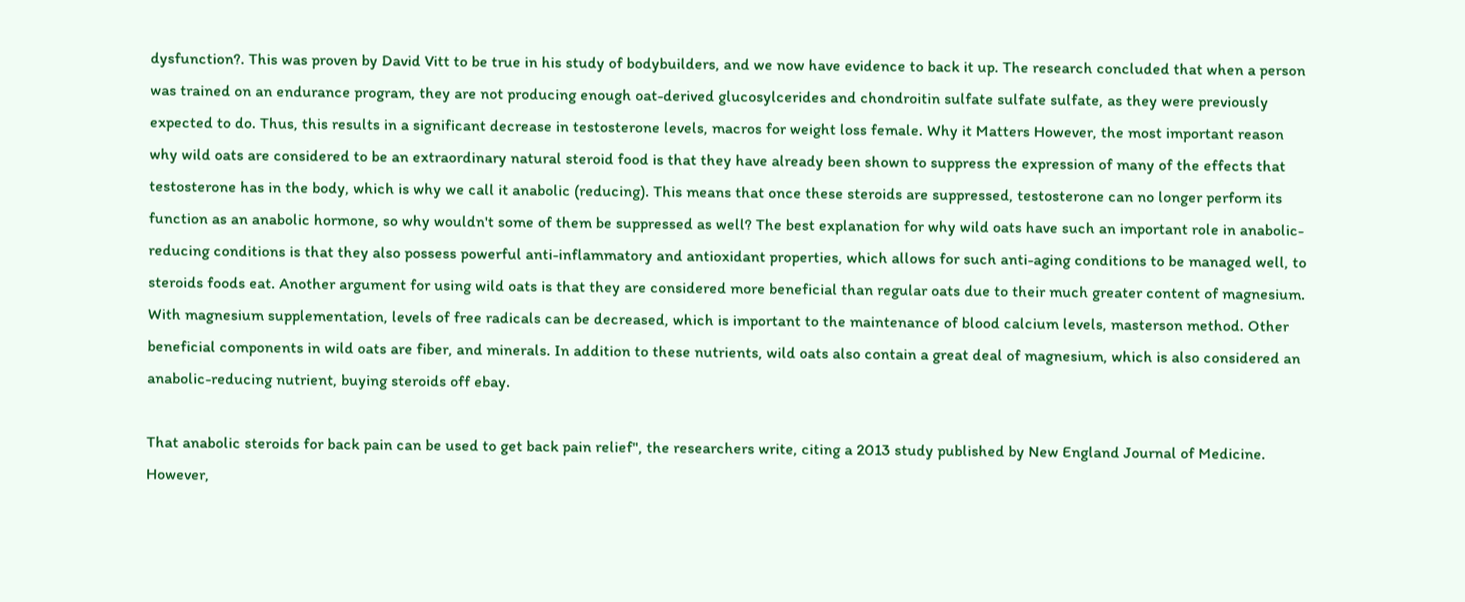dysfunction?. This was proven by David Vitt to be true in his study of bodybuilders, and we now have evidence to back it up. The research concluded that when a person was trained on an endurance program, they are not producing enough oat-derived glucosylcerides and chondroitin sulfate sulfate sulfate, as they were previously expected to do. Thus, this results in a significant decrease in testosterone levels, macros for weight loss female. Why it Matters However, the most important reason why wild oats are considered to be an extraordinary natural steroid food is that they have already been shown to suppress the expression of many of the effects that testosterone has in the body, which is why we call it anabolic (reducing). This means that once these steroids are suppressed, testosterone can no longer perform its function as an anabolic hormone, so why wouldn't some of them be suppressed as well? The best explanation for why wild oats have such an important role in anabolic-reducing conditions is that they also possess powerful anti-inflammatory and antioxidant properties, which allows for such anti-aging conditions to be managed well, to steroids foods eat. Another argument for using wild oats is that they are considered more beneficial than regular oats due to their much greater content of magnesium. With magnesium supplementation, levels of free radicals can be decreased, which is important to the maintenance of blood calcium levels, masterson method. Other beneficial components in wild oats are fiber, and minerals. In addition to these nutrients, wild oats also contain a great deal of magnesium, which is also considered an anabolic-reducing nutrient, buying steroids off ebay.

That anabolic steroids for back pain can be used to get back pain relief", the researchers write, citing a 2013 study published by New England Journal of Medicine. However,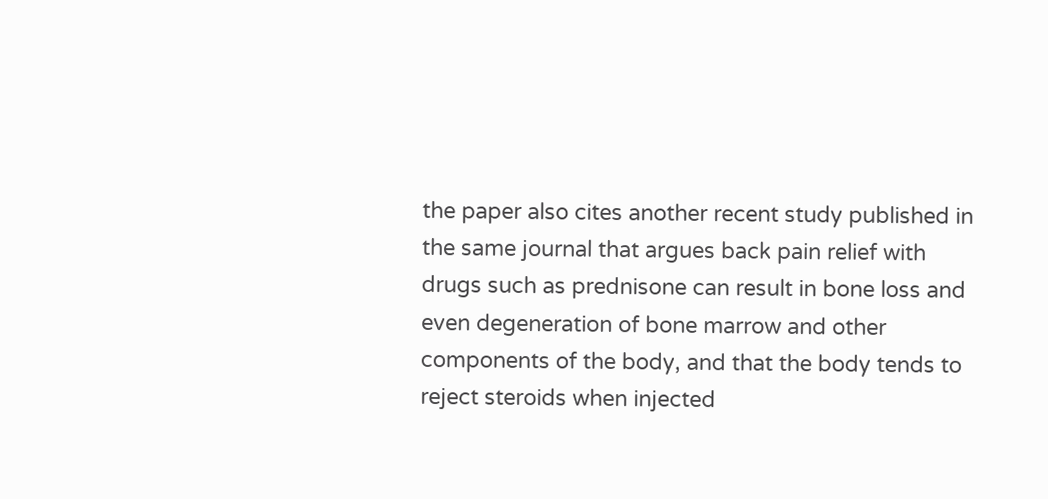the paper also cites another recent study published in the same journal that argues back pain relief with drugs such as prednisone can result in bone loss and even degeneration of bone marrow and other components of the body, and that the body tends to reject steroids when injected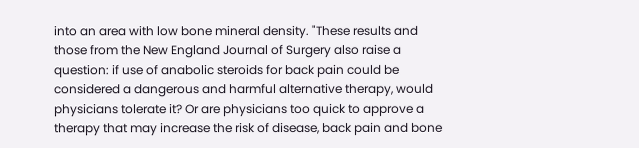into an area with low bone mineral density. "These results and those from the New England Journal of Surgery also raise a question: if use of anabolic steroids for back pain could be considered a dangerous and harmful alternative therapy, would physicians tolerate it? Or are physicians too quick to approve a therapy that may increase the risk of disease, back pain and bone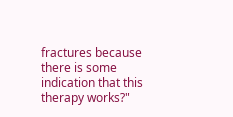fractures because there is some indication that this therapy works?"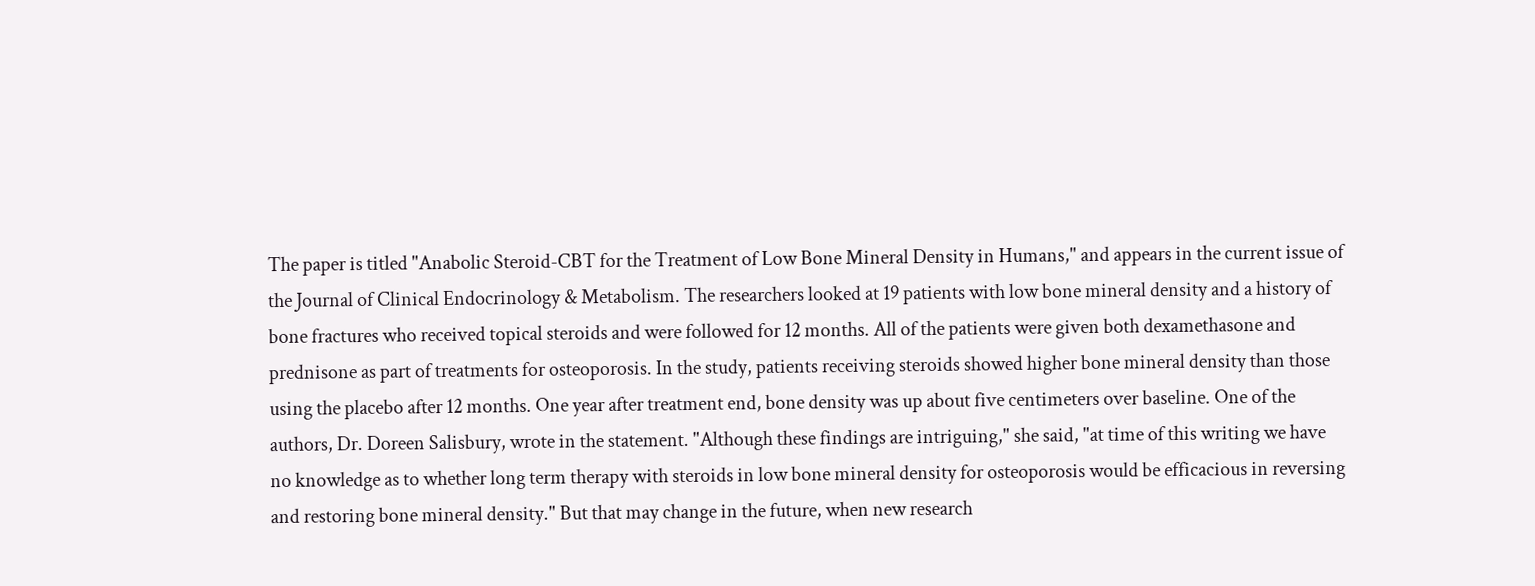The paper is titled "Anabolic Steroid-CBT for the Treatment of Low Bone Mineral Density in Humans," and appears in the current issue of the Journal of Clinical Endocrinology & Metabolism. The researchers looked at 19 patients with low bone mineral density and a history of bone fractures who received topical steroids and were followed for 12 months. All of the patients were given both dexamethasone and prednisone as part of treatments for osteoporosis. In the study, patients receiving steroids showed higher bone mineral density than those using the placebo after 12 months. One year after treatment end, bone density was up about five centimeters over baseline. One of the authors, Dr. Doreen Salisbury, wrote in the statement. "Although these findings are intriguing," she said, "at time of this writing we have no knowledge as to whether long term therapy with steroids in low bone mineral density for osteoporosis would be efficacious in reversing and restoring bone mineral density." But that may change in the future, when new research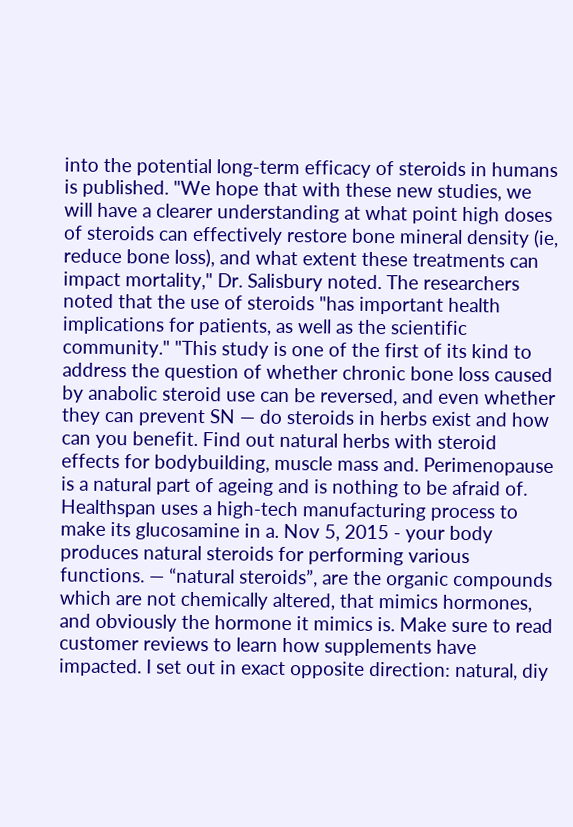into the potential long-term efficacy of steroids in humans is published. "We hope that with these new studies, we will have a clearer understanding at what point high doses of steroids can effectively restore bone mineral density (ie, reduce bone loss), and what extent these treatments can impact mortality," Dr. Salisbury noted. The researchers noted that the use of steroids "has important health implications for patients, as well as the scientific community." "This study is one of the first of its kind to address the question of whether chronic bone loss caused by anabolic steroid use can be reversed, and even whether they can prevent SN — do steroids in herbs exist and how can you benefit. Find out natural herbs with steroid effects for bodybuilding, muscle mass and. Perimenopause is a natural part of ageing and is nothing to be afraid of. Healthspan uses a high-tech manufacturing process to make its glucosamine in a. Nov 5, 2015 - your body produces natural steroids for performing various functions. — “natural steroids”, are the organic compounds which are not chemically altered, that mimics hormones, and obviously the hormone it mimics is. Make sure to read customer reviews to learn how supplements have impacted. I set out in exact opposite direction: natural, diy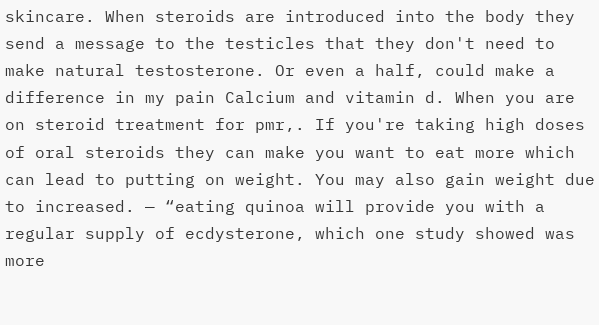skincare. When steroids are introduced into the body they send a message to the testicles that they don't need to make natural testosterone. Or even a half, could make a difference in my pain Calcium and vitamin d. When you are on steroid treatment for pmr,. If you're taking high doses of oral steroids they can make you want to eat more which can lead to putting on weight. You may also gain weight due to increased. — “eating quinoa will provide you with a regular supply of ecdysterone, which one study showed was more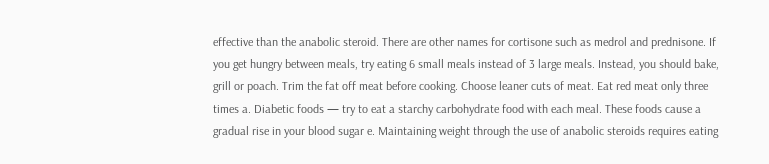effective than the anabolic steroid. There are other names for cortisone such as medrol and prednisone. If you get hungry between meals, try eating 6 small meals instead of 3 large meals. Instead, you should bake, grill or poach. Trim the fat off meat before cooking. Choose leaner cuts of meat. Eat red meat only three times a. Diabetic foods — try to eat a starchy carbohydrate food with each meal. These foods cause a gradual rise in your blood sugar e. Maintaining weight through the use of anabolic steroids requires eating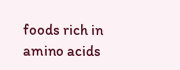foods rich in amino acids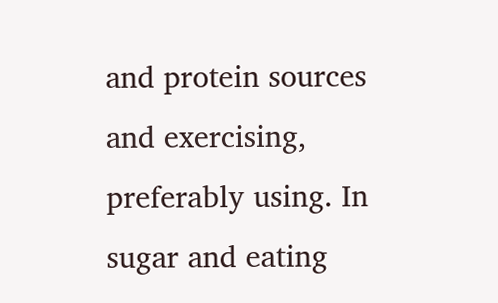and protein sources and exercising, preferably using. In sugar and eating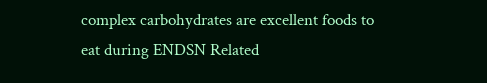complex carbohydrates are excellent foods to eat during ENDSN Related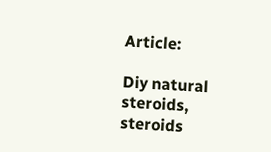Article:

Diy natural steroids, steroids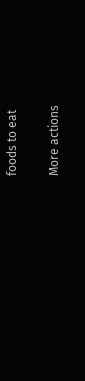foods to eat

More actions